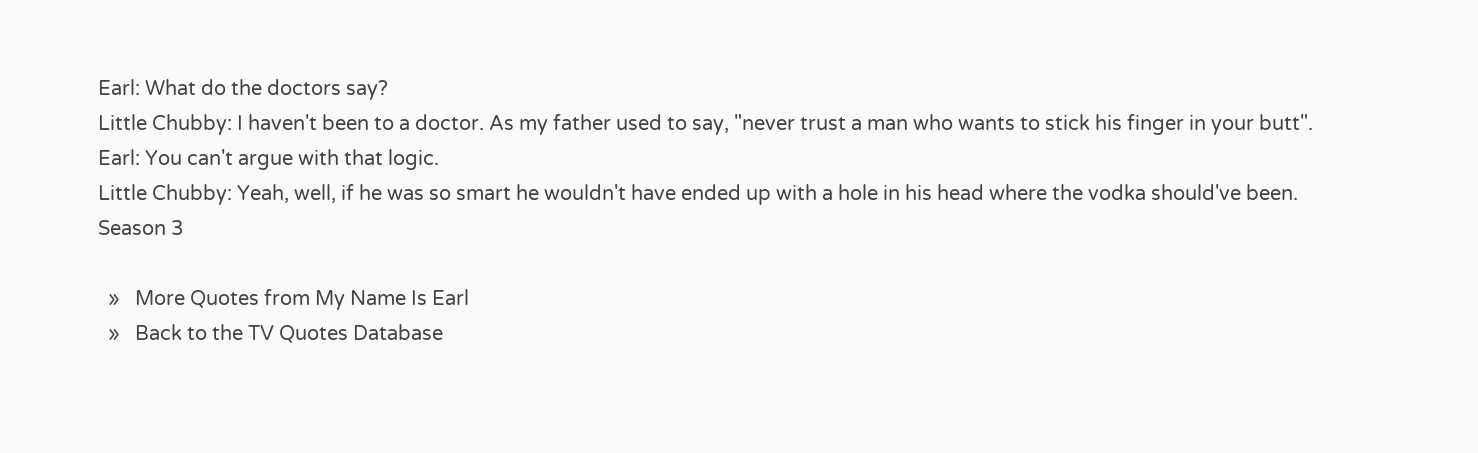Earl: What do the doctors say?
Little Chubby: I haven't been to a doctor. As my father used to say, "never trust a man who wants to stick his finger in your butt".
Earl: You can't argue with that logic.
Little Chubby: Yeah, well, if he was so smart he wouldn't have ended up with a hole in his head where the vodka should've been.
Season 3

  »   More Quotes from My Name Is Earl
  »   Back to the TV Quotes Database